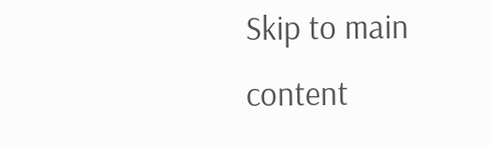Skip to main content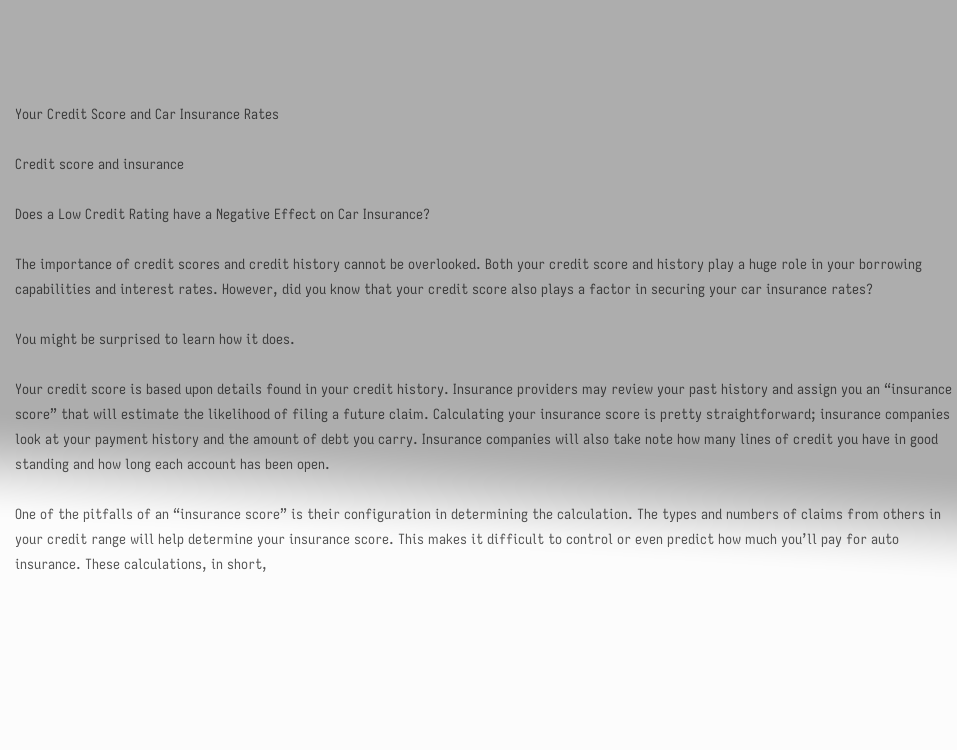Your Credit Score and Car Insurance Rates

Credit score and insurance

Does a Low Credit Rating have a Negative Effect on Car Insurance?

The importance of credit scores and credit history cannot be overlooked. Both your credit score and history play a huge role in your borrowing capabilities and interest rates. However, did you know that your credit score also plays a factor in securing your car insurance rates?

You might be surprised to learn how it does.

Your credit score is based upon details found in your credit history. Insurance providers may review your past history and assign you an “insurance score” that will estimate the likelihood of filing a future claim. Calculating your insurance score is pretty straightforward; insurance companies look at your payment history and the amount of debt you carry. Insurance companies will also take note how many lines of credit you have in good standing and how long each account has been open.

One of the pitfalls of an “insurance score” is their configuration in determining the calculation. The types and numbers of claims from others in your credit range will help determine your insurance score. This makes it difficult to control or even predict how much you’ll pay for auto insurance. These calculations, in short,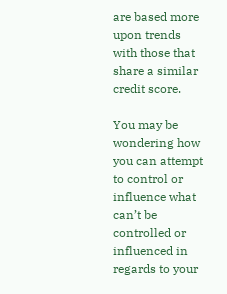are based more upon trends with those that share a similar credit score.

You may be wondering how you can attempt to control or influence what can’t be controlled or influenced in regards to your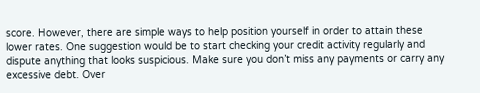score. However, there are simple ways to help position yourself in order to attain these lower rates. One suggestion would be to start checking your credit activity regularly and dispute anything that looks suspicious. Make sure you don’t miss any payments or carry any excessive debt. Over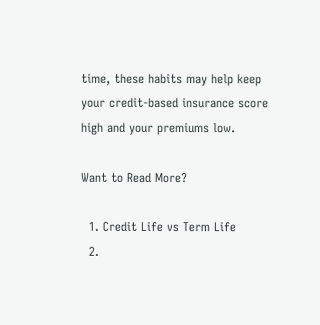time, these habits may help keep your credit-based insurance score high and your premiums low.

Want to Read More?

  1. Credit Life vs Term Life
  2.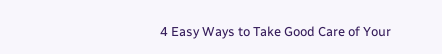4 Easy Ways to Take Good Care of Your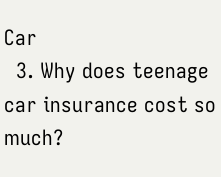Car
  3. Why does teenage car insurance cost so much?